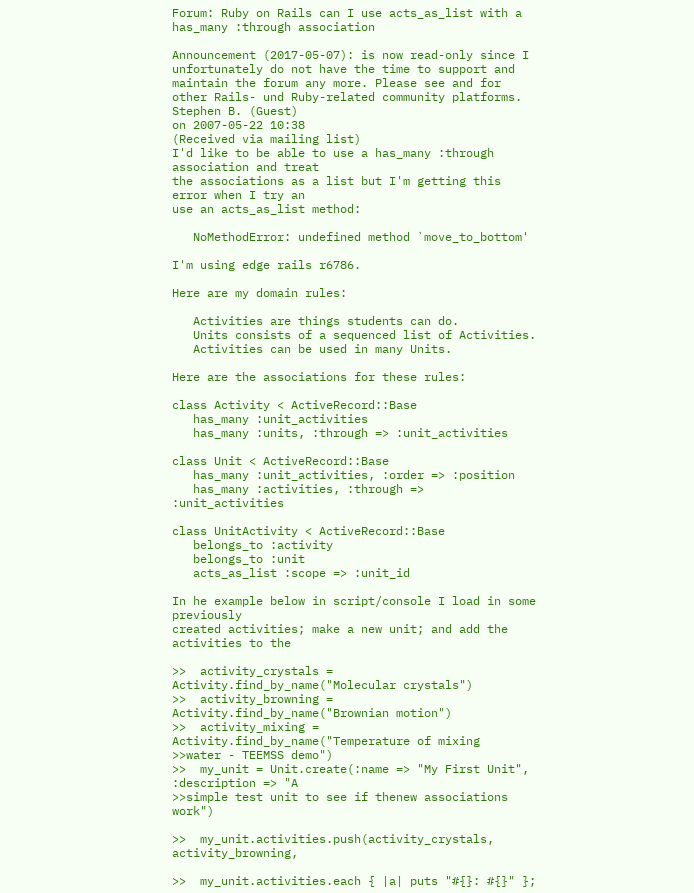Forum: Ruby on Rails can I use acts_as_list with a has_many :through association

Announcement (2017-05-07): is now read-only since I unfortunately do not have the time to support and maintain the forum any more. Please see and for other Rails- und Ruby-related community platforms.
Stephen B. (Guest)
on 2007-05-22 10:38
(Received via mailing list)
I'd like to be able to use a has_many :through association and treat
the associations as a list but I'm getting this error when I try an
use an acts_as_list method:

   NoMethodError: undefined method `move_to_bottom'

I'm using edge rails r6786.

Here are my domain rules:

   Activities are things students can do.
   Units consists of a sequenced list of Activities.
   Activities can be used in many Units.

Here are the associations for these rules:

class Activity < ActiveRecord::Base
   has_many :unit_activities
   has_many :units, :through => :unit_activities

class Unit < ActiveRecord::Base
   has_many :unit_activities, :order => :position
   has_many :activities, :through => :unit_activities

class UnitActivity < ActiveRecord::Base
   belongs_to :activity
   belongs_to :unit
   acts_as_list :scope => :unit_id

In he example below in script/console I load in some previously
created activities; make a new unit; and add the activities to the

>>  activity_crystals = Activity.find_by_name("Molecular crystals")
>>  activity_browning = Activity.find_by_name("Brownian motion")
>>  activity_mixing = Activity.find_by_name("Temperature of mixing
>>water - TEEMSS demo")
>>  my_unit = Unit.create(:name => "My First Unit", :description => "A
>>simple test unit to see if thenew associations work")

>>  my_unit.activities.push(activity_crystals, activity_browning,

>>  my_unit.activities.each { |a| puts "#{}: #{}" };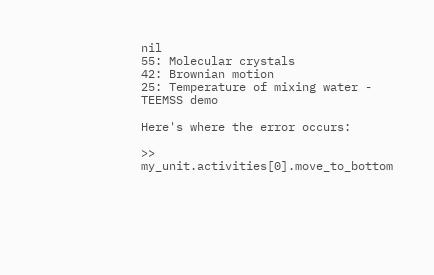nil
55: Molecular crystals
42: Brownian motion
25: Temperature of mixing water - TEEMSS demo

Here's where the error occurs:

>>  my_unit.activities[0].move_to_bottom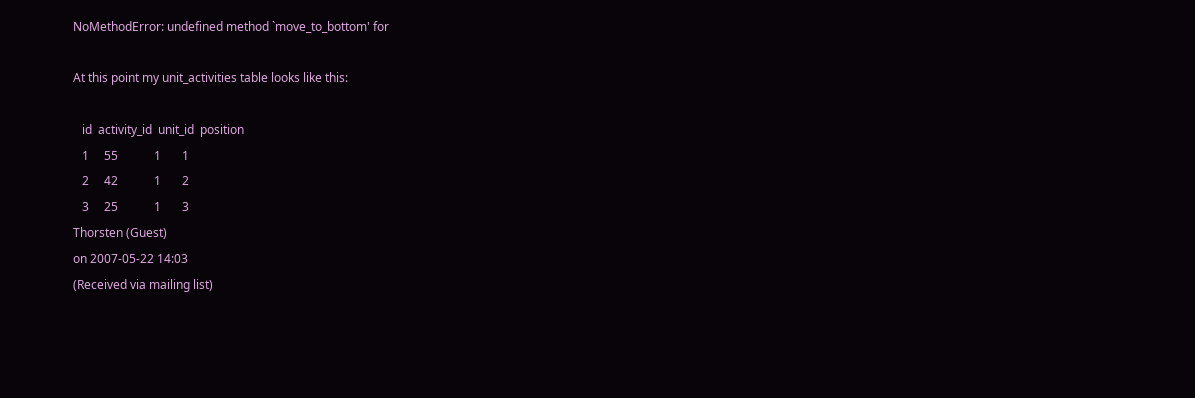NoMethodError: undefined method `move_to_bottom' for

At this point my unit_activities table looks like this:

   id  activity_id  unit_id  position
   1     55            1       1
   2     42            1       2
   3     25            1       3
Thorsten (Guest)
on 2007-05-22 14:03
(Received via mailing list)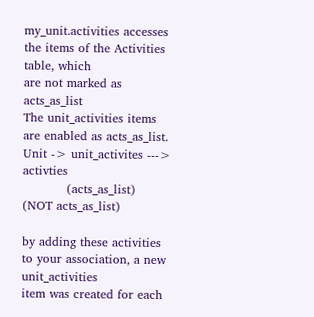my_unit.activities accesses the items of the Activities table, which
are not marked as acts_as_list
The unit_activities items are enabled as acts_as_list.
Unit -> unit_activites ---> activties
           (acts_as_list)          (NOT acts_as_list)

by adding these activities to your association, a new unit_activities
item was created for each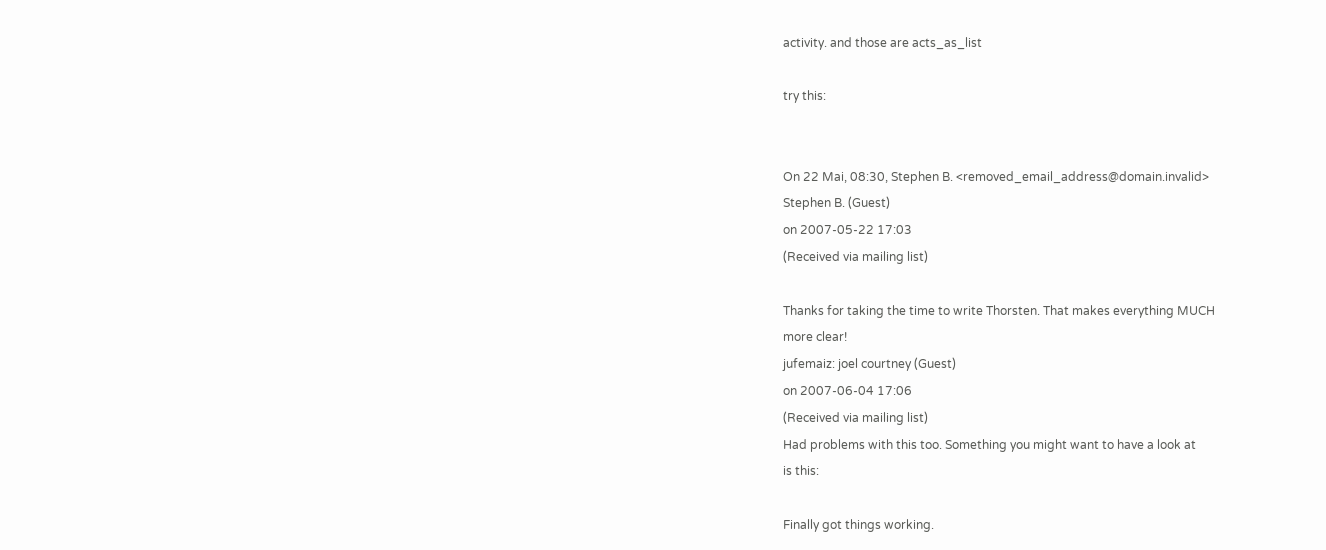activity. and those are acts_as_list

try this:


On 22 Mai, 08:30, Stephen B. <removed_email_address@domain.invalid>
Stephen B. (Guest)
on 2007-05-22 17:03
(Received via mailing list)

Thanks for taking the time to write Thorsten. That makes everything MUCH
more clear!
jufemaiz: joel courtney (Guest)
on 2007-06-04 17:06
(Received via mailing list)
Had problems with this too. Something you might want to have a look at
is this:

Finally got things working.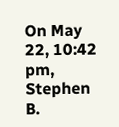On May 22, 10:42 pm, Stephen B.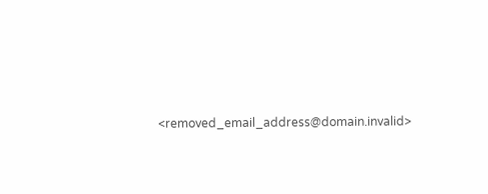<removed_email_address@domain.invalid>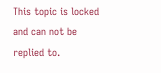This topic is locked and can not be replied to.